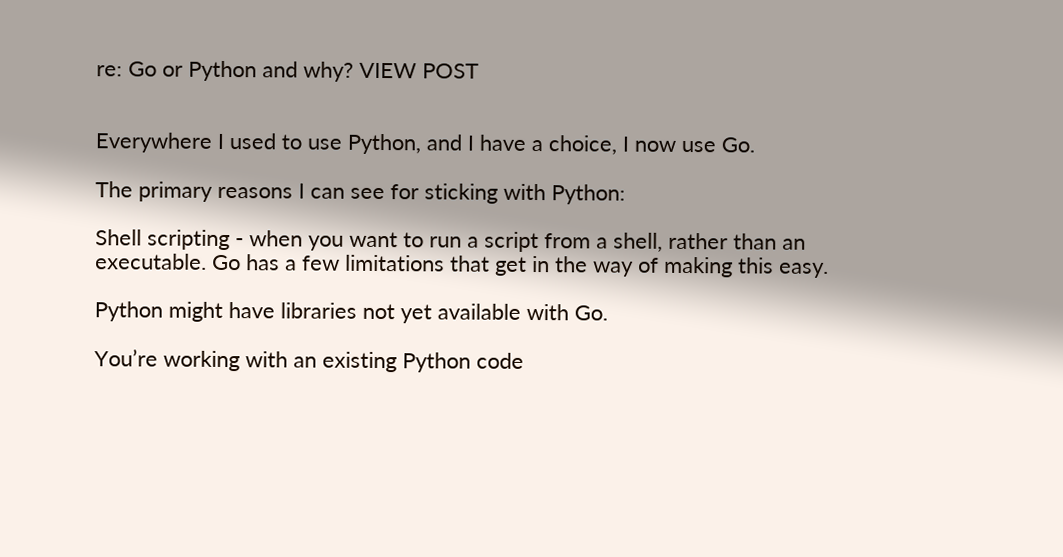re: Go or Python and why? VIEW POST


Everywhere I used to use Python, and I have a choice, I now use Go.

The primary reasons I can see for sticking with Python:

Shell scripting - when you want to run a script from a shell, rather than an executable. Go has a few limitations that get in the way of making this easy.

Python might have libraries not yet available with Go.

You’re working with an existing Python code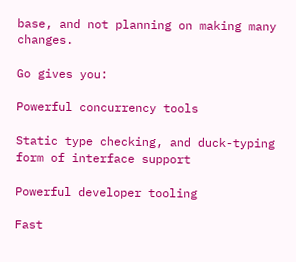base, and not planning on making many changes.

Go gives you:

Powerful concurrency tools

Static type checking, and duck-typing form of interface support

Powerful developer tooling

Fast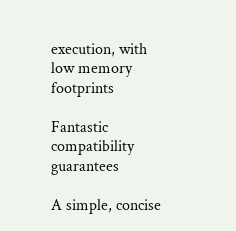execution, with low memory footprints

Fantastic compatibility guarantees

A simple, concise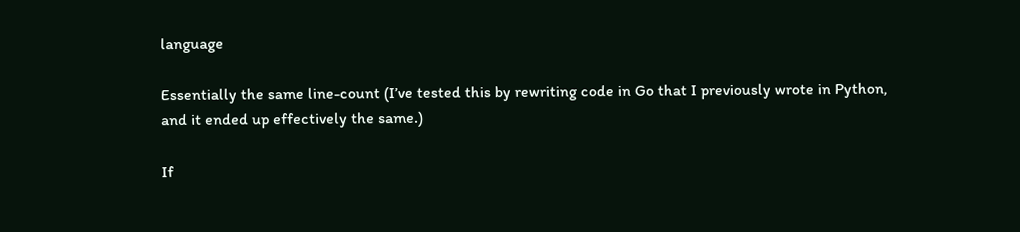language

Essentially the same line-count (I’ve tested this by rewriting code in Go that I previously wrote in Python, and it ended up effectively the same.)

If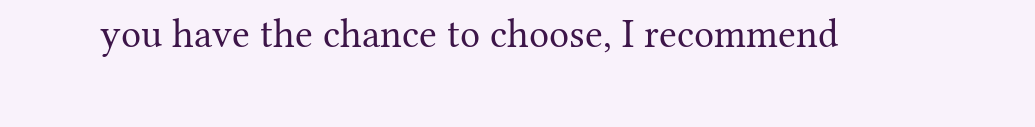you have the chance to choose, I recommend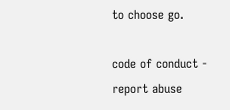to choose go.

code of conduct - report abuse